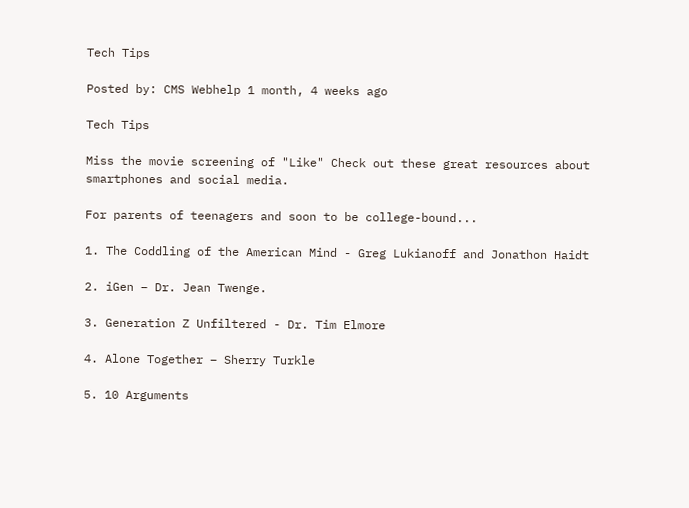Tech Tips

Posted by: CMS Webhelp 1 month, 4 weeks ago

Tech Tips

Miss the movie screening of "Like" Check out these great resources about smartphones and social media.

For parents of teenagers and soon to be college-bound...

1. The Coddling of the American Mind - Greg Lukianoff and Jonathon Haidt

2. iGen – Dr. Jean Twenge.

3. Generation Z Unfiltered - Dr. Tim Elmore

4. Alone Together – Sherry Turkle

5. 10 Arguments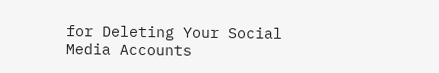for Deleting Your Social Media Accounts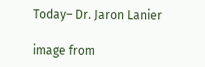Today– Dr. Jaron Lanier

image from